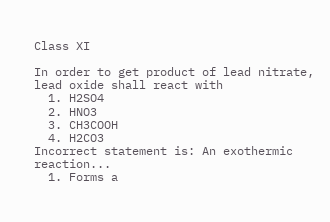Class XI

In order to get product of lead nitrate, lead oxide shall react with
  1. H2SO4
  2. HNO3
  3. CH3COOH
  4. H2CO3
Incorrect statement is: An exothermic reaction...
  1. Forms a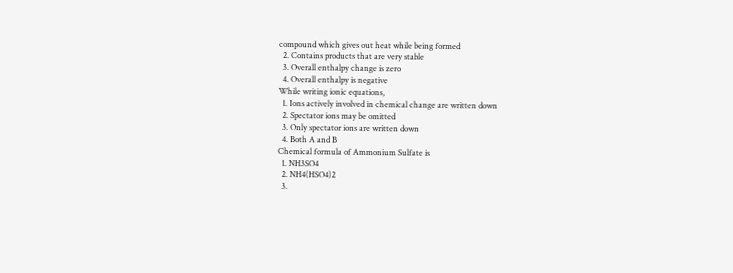compound which gives out heat while being formed
  2. Contains products that are very stable
  3. Overall enthalpy change is zero
  4. Overall enthalpy is negative
While writing ionic equations,
  1. Ions actively involved in chemical change are written down
  2. Spectator ions may be omitted
  3. Only spectator ions are written down
  4. Both A and B
Chemical formula of Ammonium Sulfate is
  1. NH3SO4
  2. NH4(HSO4)2
  3.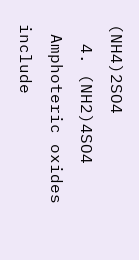(NH4)2SO4
  4. (NH2)4SO4
 Amphoteric oxides include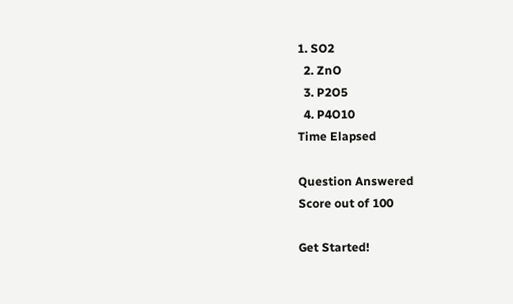1. SO2
  2. ZnO
  3. P2O5
  4. P4O10
Time Elapsed

Question Answered
Score out of 100

Get Started!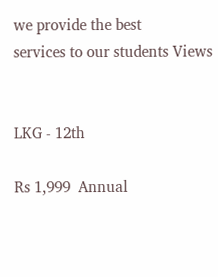we provide the best
services to our students Views


LKG - 12th

Rs 1,999  Annual